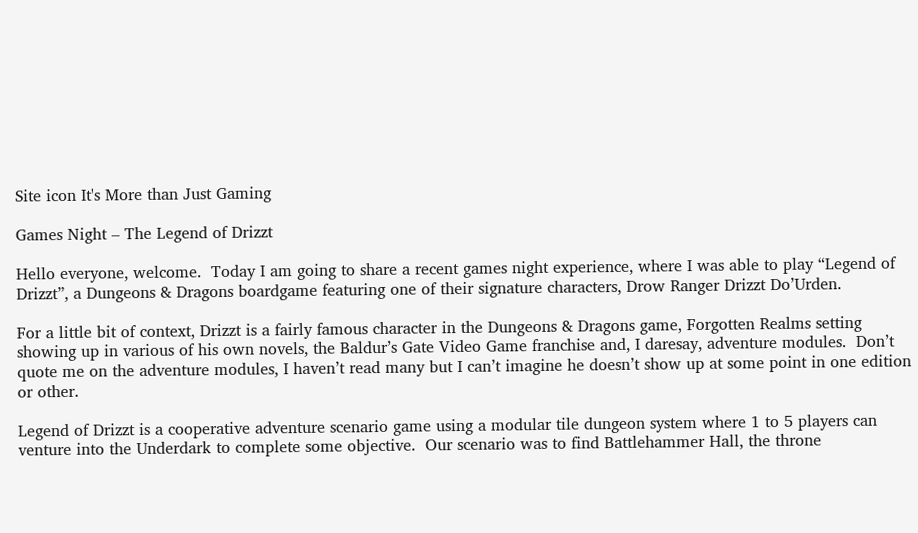Site icon It's More than Just Gaming

Games Night – The Legend of Drizzt

Hello everyone, welcome.  Today I am going to share a recent games night experience, where I was able to play “Legend of Drizzt”, a Dungeons & Dragons boardgame featuring one of their signature characters, Drow Ranger Drizzt Do’Urden.

For a little bit of context, Drizzt is a fairly famous character in the Dungeons & Dragons game, Forgotten Realms setting showing up in various of his own novels, the Baldur’s Gate Video Game franchise and, I daresay, adventure modules.  Don’t quote me on the adventure modules, I haven’t read many but I can’t imagine he doesn’t show up at some point in one edition or other.

Legend of Drizzt is a cooperative adventure scenario game using a modular tile dungeon system where 1 to 5 players can venture into the Underdark to complete some objective.  Our scenario was to find Battlehammer Hall, the throne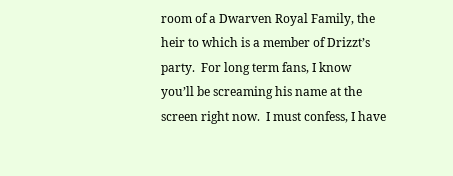room of a Dwarven Royal Family, the heir to which is a member of Drizzt’s party.  For long term fans, I know you’ll be screaming his name at the screen right now.  I must confess, I have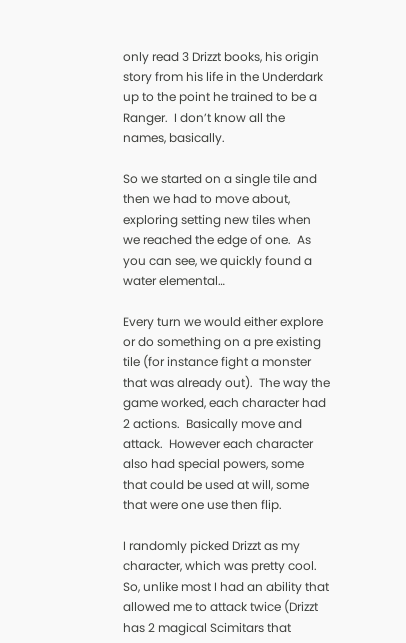only read 3 Drizzt books, his origin story from his life in the Underdark up to the point he trained to be a Ranger.  I don’t know all the names, basically.

So we started on a single tile and then we had to move about, exploring setting new tiles when we reached the edge of one.  As you can see, we quickly found a water elemental…

Every turn we would either explore or do something on a pre existing tile (for instance fight a monster that was already out).  The way the game worked, each character had 2 actions.  Basically move and attack.  However each character also had special powers, some that could be used at will, some that were one use then flip.

I randomly picked Drizzt as my character, which was pretty cool.  So, unlike most I had an ability that allowed me to attack twice (Drizzt has 2 magical Scimitars that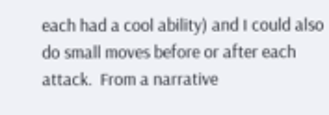each had a cool ability) and I could also do small moves before or after each attack.  From a narrative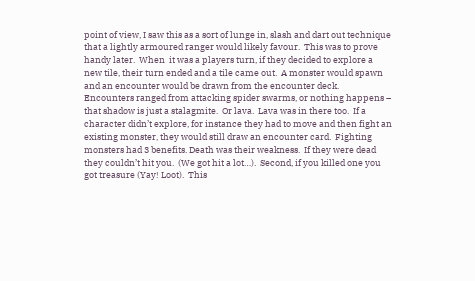point of view, I saw this as a sort of lunge in, slash and dart out technique that a lightly armoured ranger would likely favour.  This was to prove handy later.  When  it was a players turn, if they decided to explore a new tile, their turn ended and a tile came out.  A monster would spawn and an encounter would be drawn from the encounter deck.  Encounters ranged from attacking spider swarms, or nothing happens – that shadow is just a stalagmite.  Or lava.  Lava was in there too.  If a character didn’t explore, for instance they had to move and then fight an existing monster, they would still draw an encounter card.  Fighting monsters had 3 benefits. Death was their weakness.  If they were dead they couldn’t hit you.  (We got hit a lot…).  Second, if you killed one you got treasure (Yay! Loot).  This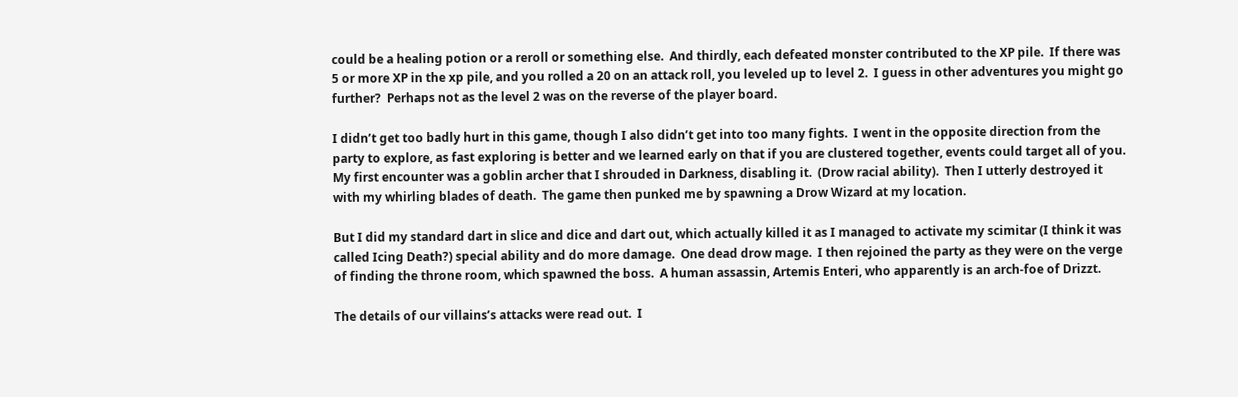could be a healing potion or a reroll or something else.  And thirdly, each defeated monster contributed to the XP pile.  If there was 5 or more XP in the xp pile, and you rolled a 20 on an attack roll, you leveled up to level 2.  I guess in other adventures you might go further?  Perhaps not as the level 2 was on the reverse of the player board.

I didn’t get too badly hurt in this game, though I also didn’t get into too many fights.  I went in the opposite direction from the party to explore, as fast exploring is better and we learned early on that if you are clustered together, events could target all of you.  My first encounter was a goblin archer that I shrouded in Darkness, disabling it.  (Drow racial ability).  Then I utterly destroyed it with my whirling blades of death.  The game then punked me by spawning a Drow Wizard at my location.

But I did my standard dart in slice and dice and dart out, which actually killed it as I managed to activate my scimitar (I think it was called Icing Death?) special ability and do more damage.  One dead drow mage.  I then rejoined the party as they were on the verge of finding the throne room, which spawned the boss.  A human assassin, Artemis Enteri, who apparently is an arch-foe of Drizzt.

The details of our villains’s attacks were read out.  I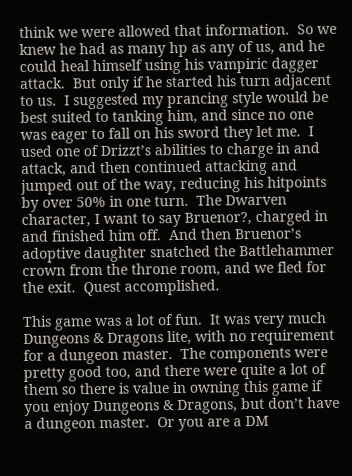think we were allowed that information.  So we knew he had as many hp as any of us, and he could heal himself using his vampiric dagger attack.  But only if he started his turn adjacent to us.  I suggested my prancing style would be best suited to tanking him, and since no one was eager to fall on his sword they let me.  I used one of Drizzt’s abilities to charge in and attack, and then continued attacking and jumped out of the way, reducing his hitpoints by over 50% in one turn.  The Dwarven character, I want to say Bruenor?, charged in and finished him off.  And then Bruenor’s adoptive daughter snatched the Battlehammer crown from the throne room, and we fled for the exit.  Quest accomplished.

This game was a lot of fun.  It was very much Dungeons & Dragons lite, with no requirement for a dungeon master.  The components were pretty good too, and there were quite a lot of them so there is value in owning this game if you enjoy Dungeons & Dragons, but don’t have a dungeon master.  Or you are a DM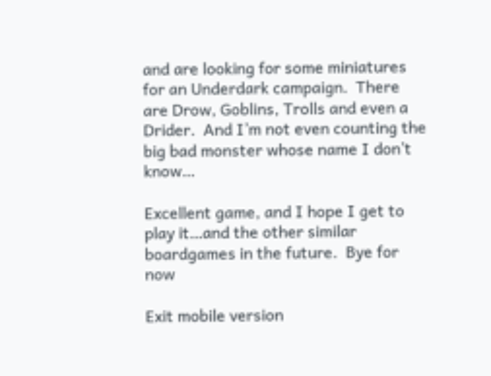and are looking for some miniatures for an Underdark campaign.  There are Drow, Goblins, Trolls and even a Drider.  And I’m not even counting the big bad monster whose name I don’t know…

Excellent game, and I hope I get to play it…and the other similar boardgames in the future.  Bye for now

Exit mobile version